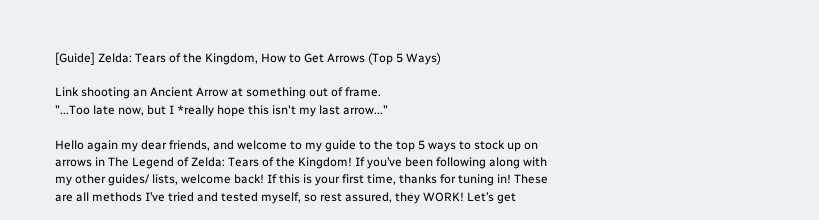[Guide] Zelda: Tears of the Kingdom, How to Get Arrows (Top 5 Ways)

Link shooting an Ancient Arrow at something out of frame.
"...Too late now, but I *really hope this isn't my last arrow..."

Hello again my dear friends, and welcome to my guide to the top 5 ways to stock up on arrows in The Legend of Zelda: Tears of the Kingdom! If you’ve been following along with my other guides/ lists, welcome back! If this is your first time, thanks for tuning in! These are all methods I’ve tried and tested myself, so rest assured, they WORK! Let’s get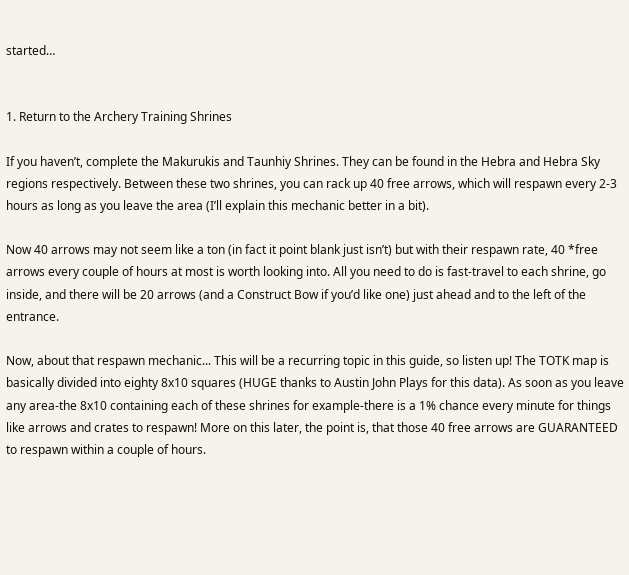started…


1. Return to the Archery Training Shrines

If you haven’t, complete the Makurukis and Taunhiy Shrines. They can be found in the Hebra and Hebra Sky regions respectively. Between these two shrines, you can rack up 40 free arrows, which will respawn every 2-3 hours as long as you leave the area (I’ll explain this mechanic better in a bit).

Now 40 arrows may not seem like a ton (in fact it point blank just isn’t) but with their respawn rate, 40 *free arrows every couple of hours at most is worth looking into. All you need to do is fast-travel to each shrine, go inside, and there will be 20 arrows (and a Construct Bow if you’d like one) just ahead and to the left of the entrance.

Now, about that respawn mechanic... This will be a recurring topic in this guide, so listen up! The TOTK map is basically divided into eighty 8x10 squares (HUGE thanks to Austin John Plays for this data). As soon as you leave any area-the 8x10 containing each of these shrines for example-there is a 1% chance every minute for things like arrows and crates to respawn! More on this later, the point is, that those 40 free arrows are GUARANTEED to respawn within a couple of hours.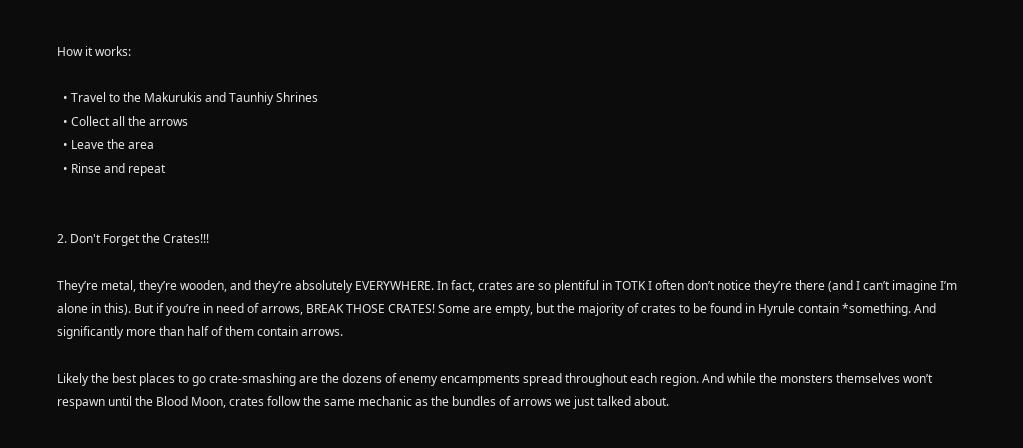How it works:

  • Travel to the Makurukis and Taunhiy Shrines
  • Collect all the arrows
  • Leave the area
  • Rinse and repeat


2. Don't Forget the Crates!!!

They’re metal, they’re wooden, and they’re absolutely EVERYWHERE. In fact, crates are so plentiful in TOTK I often don’t notice they’re there (and I can’t imagine I’m alone in this). But if you’re in need of arrows, BREAK THOSE CRATES! Some are empty, but the majority of crates to be found in Hyrule contain *something. And significantly more than half of them contain arrows.

Likely the best places to go crate-smashing are the dozens of enemy encampments spread throughout each region. And while the monsters themselves won’t respawn until the Blood Moon, crates follow the same mechanic as the bundles of arrows we just talked about.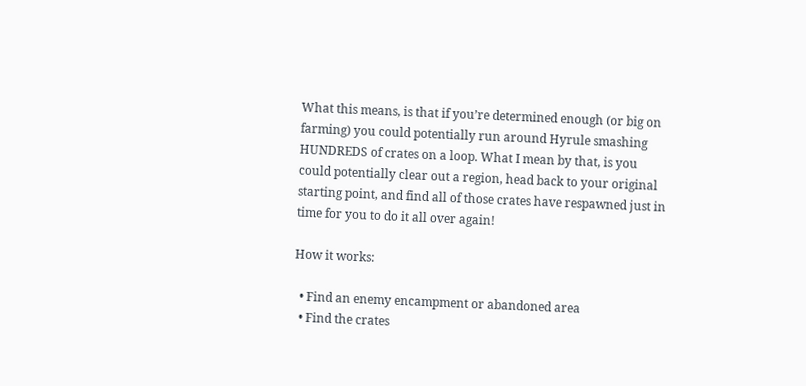What this means, is that if you’re determined enough (or big on farming) you could potentially run around Hyrule smashing HUNDREDS of crates on a loop. What I mean by that, is you could potentially clear out a region, head back to your original starting point, and find all of those crates have respawned just in time for you to do it all over again!

How it works:

  • Find an enemy encampment or abandoned area
  • Find the crates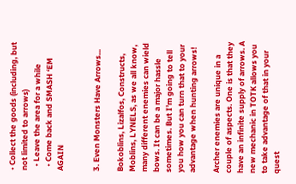• Collect the goods (including, but not limited to arrows)
  • Leave the area for a while
  • Come back and SMASH ‘EM AGAIN


3. Even Monsters Have Arrows...

Bokoblins, Lizalfos, Constructs, Moblins, LYNELS, as we all know, many different enemies can wield bows. It can be a major hassle sometimes. But I’m going to tell you how you can turn that to your advantage when hunting arrows!

Archer enemies are unique in a couple of aspects. One is that they have an infinite supply of arrows. A new mechanic in TOTK allows you to take advantage of that in your quest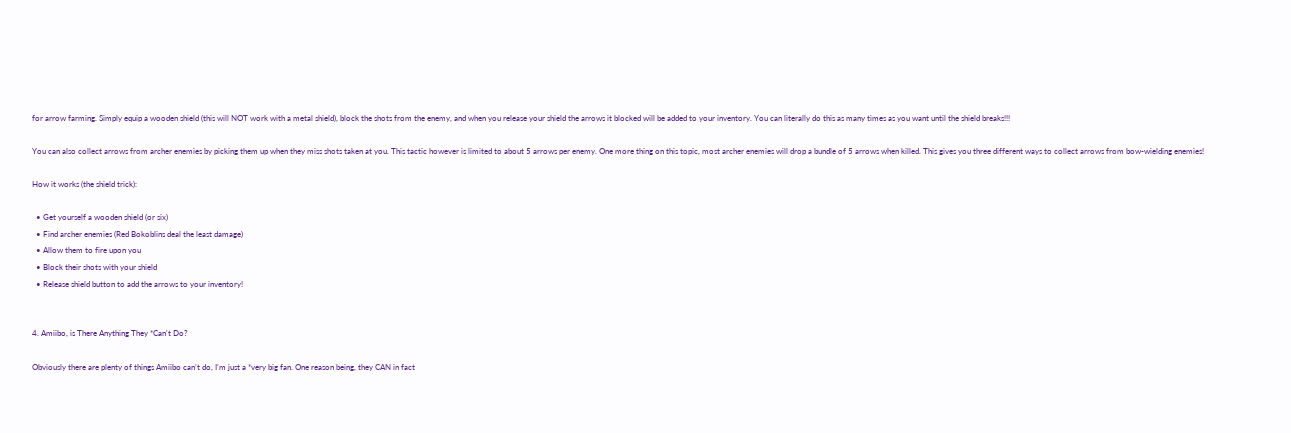for arrow farming. Simply equip a wooden shield (this will NOT work with a metal shield), block the shots from the enemy, and when you release your shield the arrows it blocked will be added to your inventory. You can literally do this as many times as you want until the shield breaks!!!

You can also collect arrows from archer enemies by picking them up when they miss shots taken at you. This tactic however is limited to about 5 arrows per enemy. One more thing on this topic, most archer enemies will drop a bundle of 5 arrows when killed. This gives you three different ways to collect arrows from bow-wielding enemies!

How it works (the shield trick):

  • Get yourself a wooden shield (or six)
  • Find archer enemies (Red Bokoblins deal the least damage)
  • Allow them to fire upon you
  • Block their shots with your shield
  • Release shield button to add the arrows to your inventory!


4. Amiibo, is There Anything They *Can't Do?

Obviously there are plenty of things Amiibo can’t do, I’m just a *very big fan. One reason being, they CAN in fact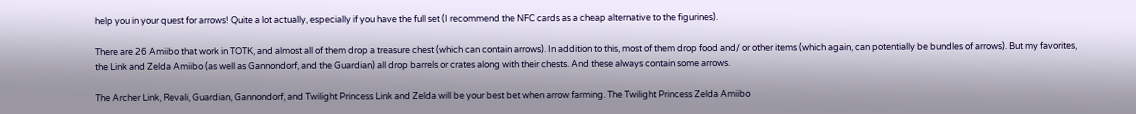help you in your quest for arrows! Quite a lot actually, especially if you have the full set (I recommend the NFC cards as a cheap alternative to the figurines).

There are 26 Amiibo that work in TOTK, and almost all of them drop a treasure chest (which can contain arrows). In addition to this, most of them drop food and/ or other items (which again, can potentially be bundles of arrows). But my favorites, the Link and Zelda Amiibo (as well as Gannondorf, and the Guardian) all drop barrels or crates along with their chests. And these always contain some arrows.

The Archer Link, Revali, Guardian, Gannondorf, and Twilight Princess Link and Zelda will be your best bet when arrow farming. The Twilight Princess Zelda Amiibo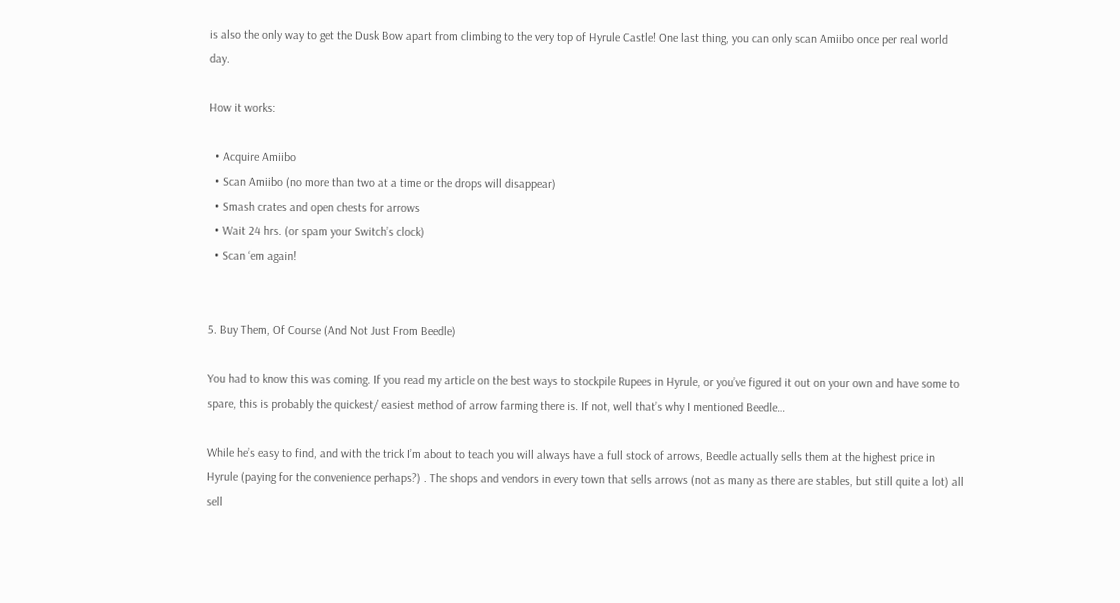is also the only way to get the Dusk Bow apart from climbing to the very top of Hyrule Castle! One last thing, you can only scan Amiibo once per real world day.

How it works:

  • Acquire Amiibo
  • Scan Amiibo (no more than two at a time or the drops will disappear)
  • Smash crates and open chests for arrows
  • Wait 24 hrs. (or spam your Switch’s clock)
  • Scan ‘em again!


5. Buy Them, Of Course (And Not Just From Beedle)

You had to know this was coming. If you read my article on the best ways to stockpile Rupees in Hyrule, or you’ve figured it out on your own and have some to spare, this is probably the quickest/ easiest method of arrow farming there is. If not, well that’s why I mentioned Beedle…

While he’s easy to find, and with the trick I’m about to teach you will always have a full stock of arrows, Beedle actually sells them at the highest price in Hyrule (paying for the convenience perhaps?) . The shops and vendors in every town that sells arrows (not as many as there are stables, but still quite a lot) all sell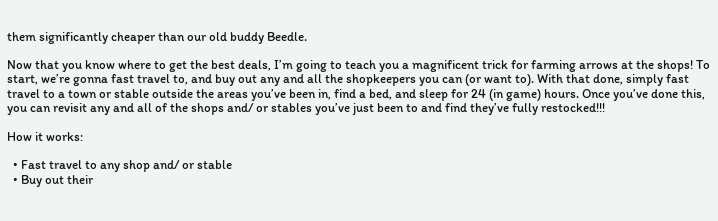them significantly cheaper than our old buddy Beedle.

Now that you know where to get the best deals, I’m going to teach you a magnificent trick for farming arrows at the shops! To start, we’re gonna fast travel to, and buy out any and all the shopkeepers you can (or want to). With that done, simply fast travel to a town or stable outside the areas you’ve been in, find a bed, and sleep for 24 (in game) hours. Once you’ve done this, you can revisit any and all of the shops and/ or stables you’ve just been to and find they’ve fully restocked!!!

How it works:

  • Fast travel to any shop and/ or stable
  • Buy out their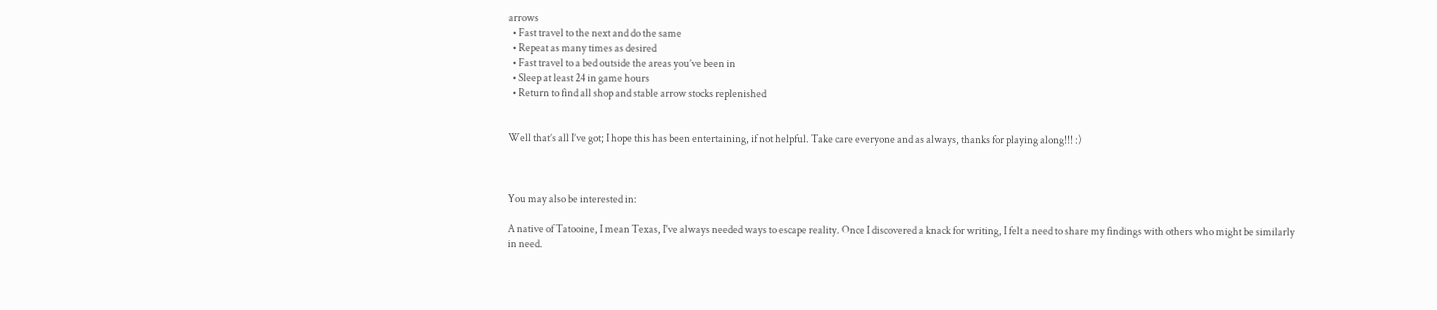arrows
  • Fast travel to the next and do the same
  • Repeat as many times as desired
  • Fast travel to a bed outside the areas you’ve been in
  • Sleep at least 24 in game hours
  • Return to find all shop and stable arrow stocks replenished


Well that’s all I’ve got; I hope this has been entertaining, if not helpful. Take care everyone and as always, thanks for playing along!!! :)



You may also be interested in:

A native of Tatooine, I mean Texas, I've always needed ways to escape reality. Once I discovered a knack for writing, I felt a need to share my findings with others who might be similarly in need.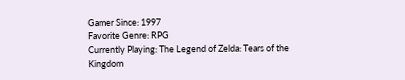Gamer Since: 1997
Favorite Genre: RPG
Currently Playing: The Legend of Zelda: Tears of the Kingdom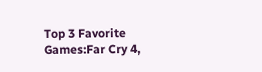Top 3 Favorite Games:Far Cry 4,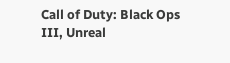Call of Duty: Black Ops III, Unreal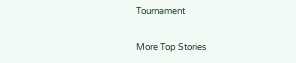Tournament

More Top Stories